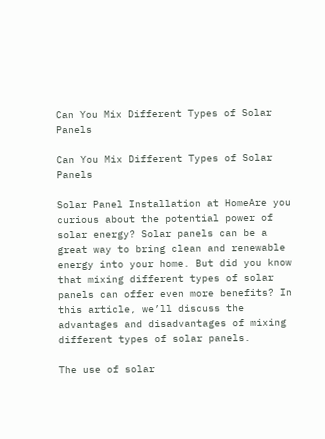Can You Mix Different Types of Solar Panels

Can You Mix Different Types of Solar Panels

Solar Panel Installation at HomeAre you curious about the potential power of solar energy? Solar panels can be a great way to bring clean and renewable energy into your home. But did you know that mixing different types of solar panels can offer even more benefits? In this article, we’ll discuss the advantages and disadvantages of mixing different types of solar panels.

The use of solar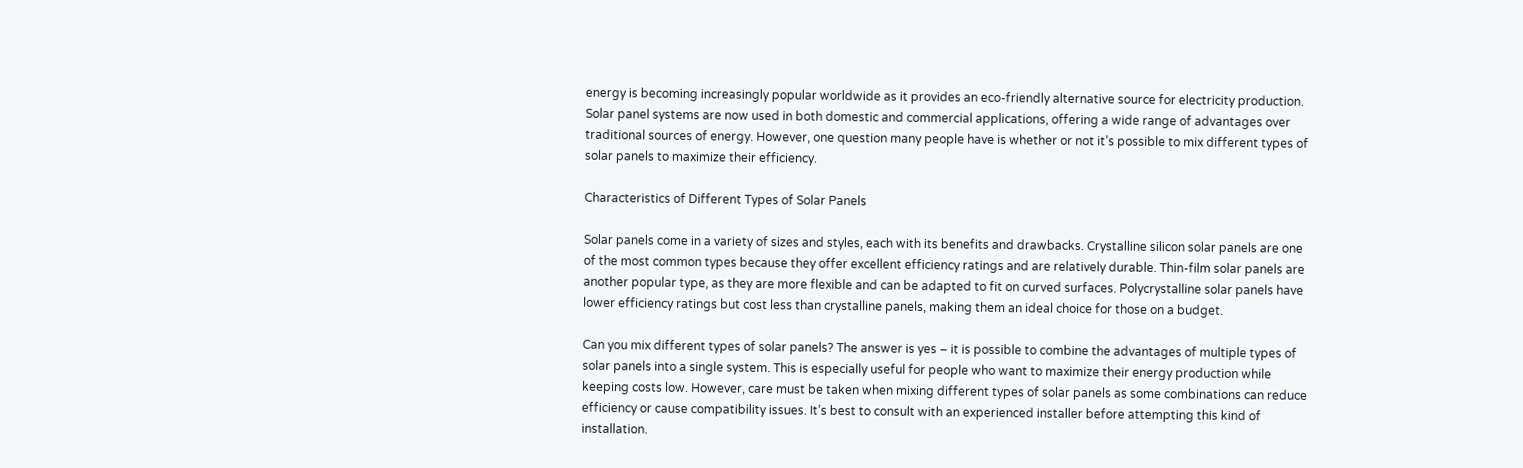energy is becoming increasingly popular worldwide as it provides an eco-friendly alternative source for electricity production. Solar panel systems are now used in both domestic and commercial applications, offering a wide range of advantages over traditional sources of energy. However, one question many people have is whether or not it’s possible to mix different types of solar panels to maximize their efficiency.

Characteristics of Different Types of Solar Panels

Solar panels come in a variety of sizes and styles, each with its benefits and drawbacks. Crystalline silicon solar panels are one of the most common types because they offer excellent efficiency ratings and are relatively durable. Thin-film solar panels are another popular type, as they are more flexible and can be adapted to fit on curved surfaces. Polycrystalline solar panels have lower efficiency ratings but cost less than crystalline panels, making them an ideal choice for those on a budget.

Can you mix different types of solar panels? The answer is yes – it is possible to combine the advantages of multiple types of solar panels into a single system. This is especially useful for people who want to maximize their energy production while keeping costs low. However, care must be taken when mixing different types of solar panels as some combinations can reduce efficiency or cause compatibility issues. It’s best to consult with an experienced installer before attempting this kind of installation.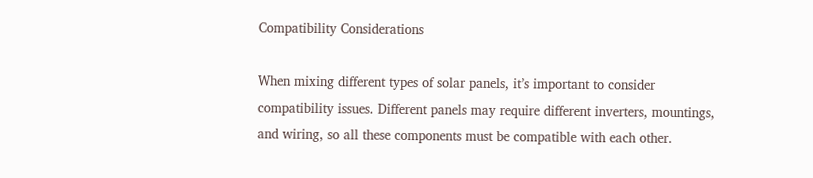Compatibility Considerations

When mixing different types of solar panels, it’s important to consider compatibility issues. Different panels may require different inverters, mountings, and wiring, so all these components must be compatible with each other.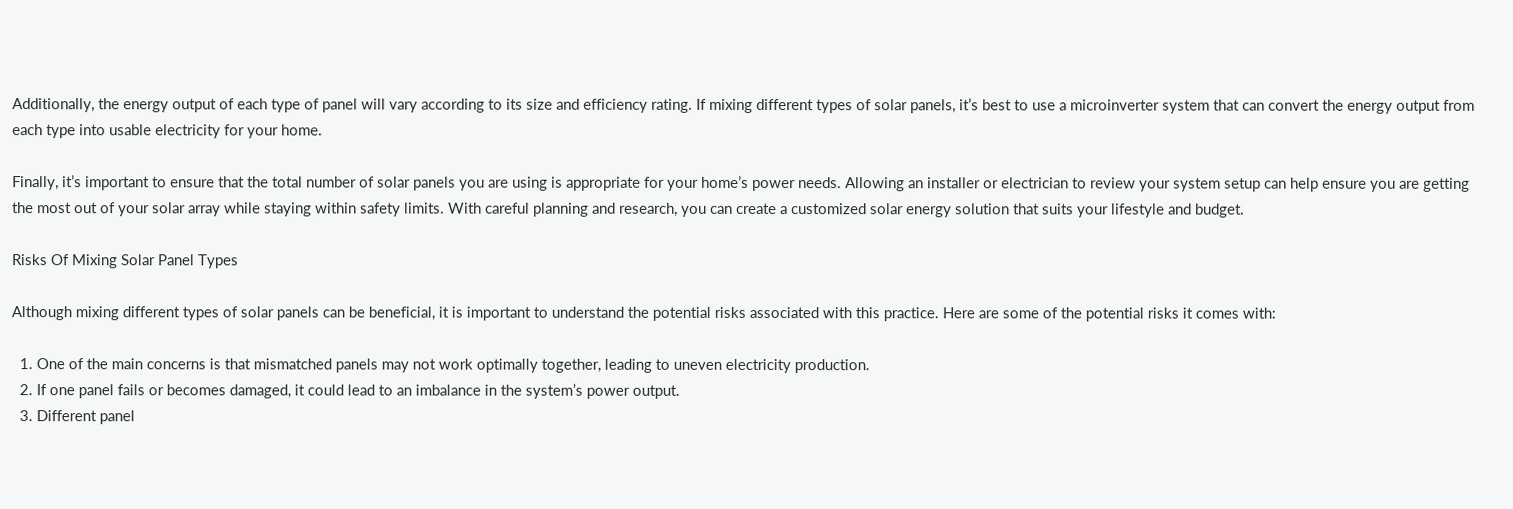Additionally, the energy output of each type of panel will vary according to its size and efficiency rating. If mixing different types of solar panels, it’s best to use a microinverter system that can convert the energy output from each type into usable electricity for your home.

Finally, it’s important to ensure that the total number of solar panels you are using is appropriate for your home’s power needs. Allowing an installer or electrician to review your system setup can help ensure you are getting the most out of your solar array while staying within safety limits. With careful planning and research, you can create a customized solar energy solution that suits your lifestyle and budget.

Risks Of Mixing Solar Panel Types

Although mixing different types of solar panels can be beneficial, it is important to understand the potential risks associated with this practice. Here are some of the potential risks it comes with:

  1. One of the main concerns is that mismatched panels may not work optimally together, leading to uneven electricity production.
  2. If one panel fails or becomes damaged, it could lead to an imbalance in the system’s power output.
  3. Different panel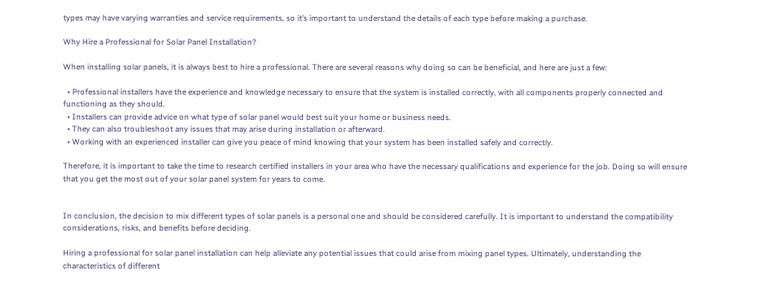types may have varying warranties and service requirements, so it’s important to understand the details of each type before making a purchase.

Why Hire a Professional for Solar Panel Installation?

When installing solar panels, it is always best to hire a professional. There are several reasons why doing so can be beneficial, and here are just a few:

  • Professional installers have the experience and knowledge necessary to ensure that the system is installed correctly, with all components properly connected and functioning as they should.
  • Installers can provide advice on what type of solar panel would best suit your home or business needs.
  • They can also troubleshoot any issues that may arise during installation or afterward.
  • Working with an experienced installer can give you peace of mind knowing that your system has been installed safely and correctly.

Therefore, it is important to take the time to research certified installers in your area who have the necessary qualifications and experience for the job. Doing so will ensure that you get the most out of your solar panel system for years to come.


In conclusion, the decision to mix different types of solar panels is a personal one and should be considered carefully. It is important to understand the compatibility considerations, risks, and benefits before deciding.

Hiring a professional for solar panel installation can help alleviate any potential issues that could arise from mixing panel types. Ultimately, understanding the characteristics of different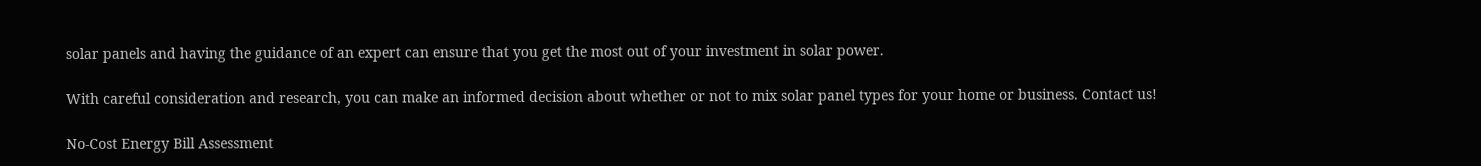solar panels and having the guidance of an expert can ensure that you get the most out of your investment in solar power.

With careful consideration and research, you can make an informed decision about whether or not to mix solar panel types for your home or business. Contact us!

No-Cost Energy Bill Assessment